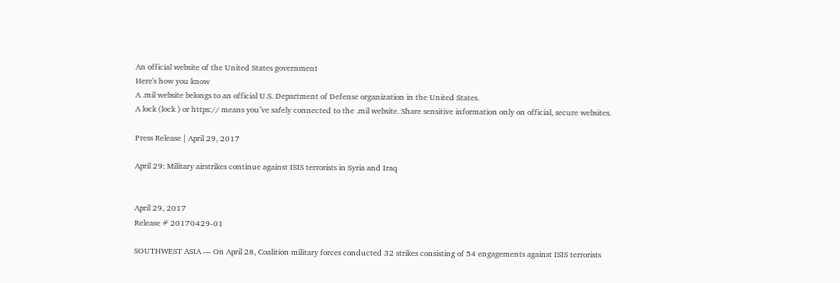An official website of the United States government
Here's how you know
A .mil website belongs to an official U.S. Department of Defense organization in the United States.
A lock (lock ) or https:// means you’ve safely connected to the .mil website. Share sensitive information only on official, secure websites.

Press Release | April 29, 2017

April 29: Military airstrikes continue against ISIS terrorists in Syria and Iraq


April 29, 2017
Release # 20170429-01

SOUTHWEST ASIA — On April 28, Coalition military forces conducted 32 strikes consisting of 54 engagements against ISIS terrorists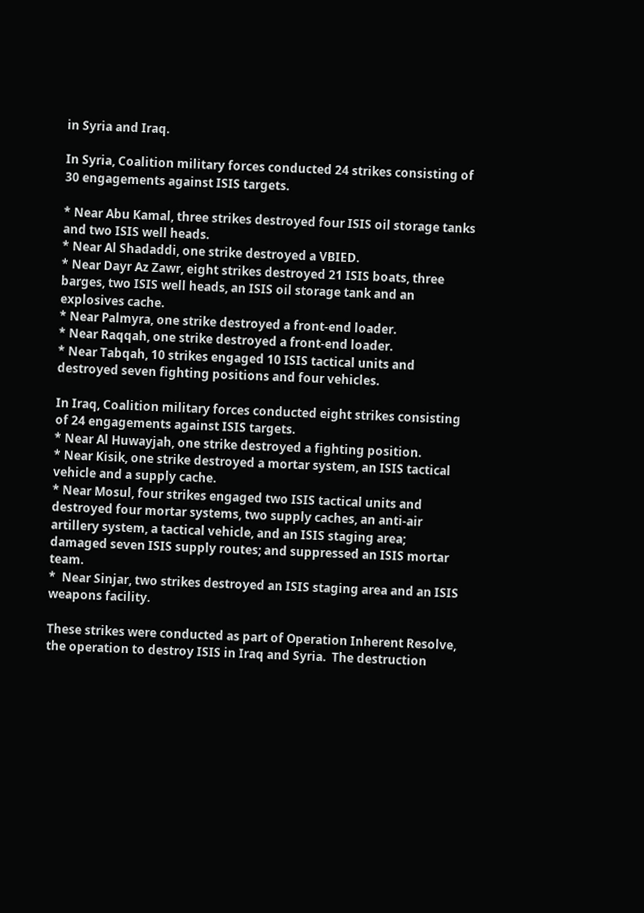in Syria and Iraq.

In Syria, Coalition military forces conducted 24 strikes consisting of 30 engagements against ISIS targets.

* Near Abu Kamal, three strikes destroyed four ISIS oil storage tanks and two ISIS well heads.
* Near Al Shadaddi, one strike destroyed a VBIED.
* Near Dayr Az Zawr, eight strikes destroyed 21 ISIS boats, three barges, two ISIS well heads, an ISIS oil storage tank and an explosives cache.
* Near Palmyra, one strike destroyed a front-end loader.
* Near Raqqah, one strike destroyed a front-end loader.
* Near Tabqah, 10 strikes engaged 10 ISIS tactical units and destroyed seven fighting positions and four vehicles.

In Iraq, Coalition military forces conducted eight strikes consisting of 24 engagements against ISIS targets.
* Near Al Huwayjah, one strike destroyed a fighting position.
* Near Kisik, one strike destroyed a mortar system, an ISIS tactical vehicle and a supply cache.
* Near Mosul, four strikes engaged two ISIS tactical units and destroyed four mortar systems, two supply caches, an anti-air artillery system, a tactical vehicle, and an ISIS staging area; damaged seven ISIS supply routes; and suppressed an ISIS mortar team.
*  Near Sinjar, two strikes destroyed an ISIS staging area and an ISIS weapons facility.

These strikes were conducted as part of Operation Inherent Resolve, the operation to destroy ISIS in Iraq and Syria.  The destruction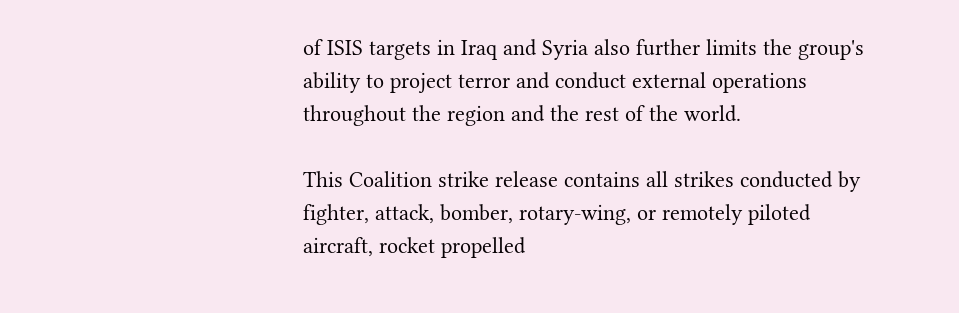of ISIS targets in Iraq and Syria also further limits the group's ability to project terror and conduct external operations throughout the region and the rest of the world.

This Coalition strike release contains all strikes conducted by fighter, attack, bomber, rotary-wing, or remotely piloted aircraft, rocket propelled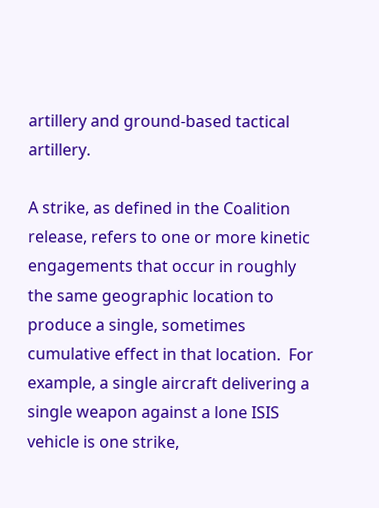artillery and ground-based tactical artillery.

A strike, as defined in the Coalition release, refers to one or more kinetic engagements that occur in roughly the same geographic location to produce a single, sometimes cumulative effect in that location.  For example, a single aircraft delivering a single weapon against a lone ISIS vehicle is one strike,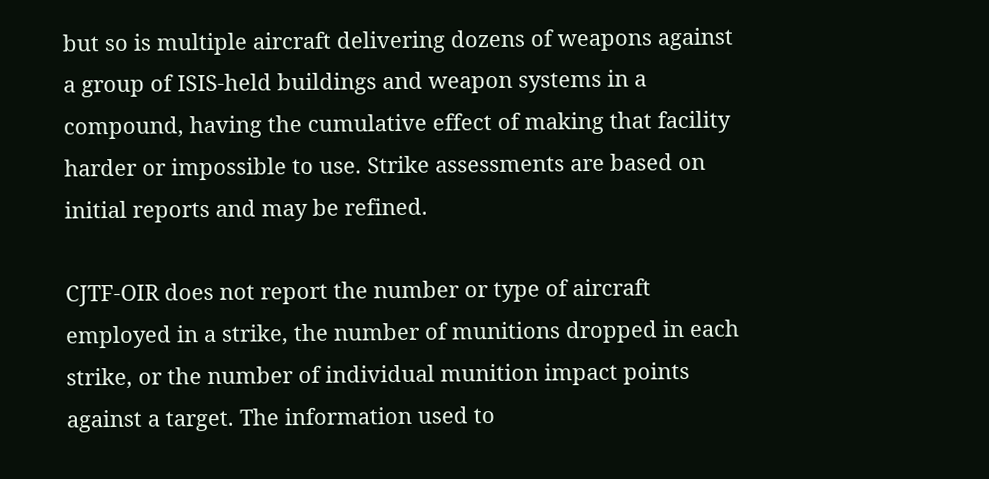but so is multiple aircraft delivering dozens of weapons against a group of ISIS-held buildings and weapon systems in a compound, having the cumulative effect of making that facility harder or impossible to use. Strike assessments are based on initial reports and may be refined.

CJTF-OIR does not report the number or type of aircraft employed in a strike, the number of munitions dropped in each strike, or the number of individual munition impact points against a target. The information used to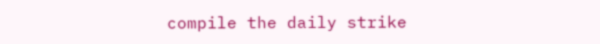compile the daily strike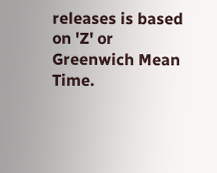releases is based on 'Z' or Greenwich Mean Time.